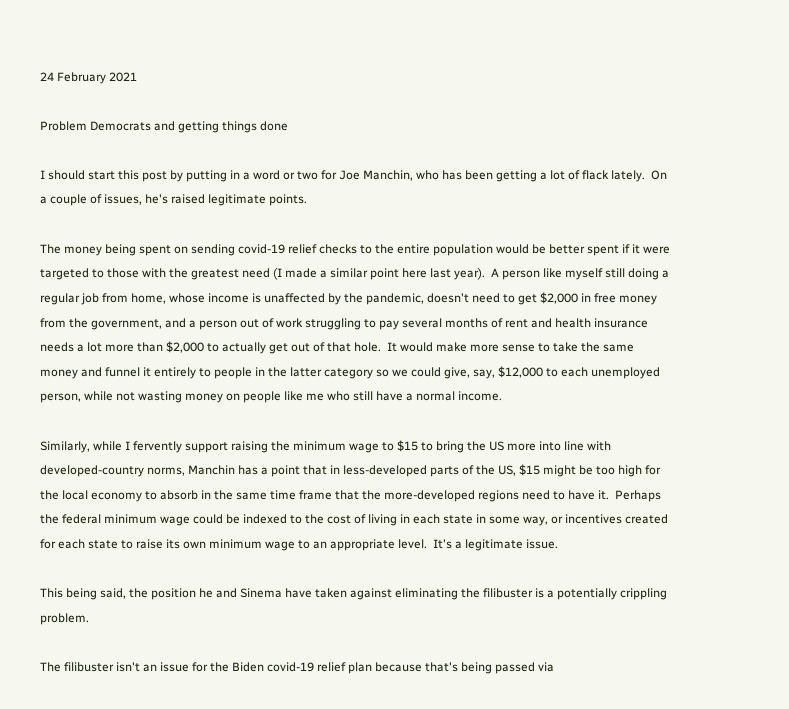24 February 2021

Problem Democrats and getting things done

I should start this post by putting in a word or two for Joe Manchin, who has been getting a lot of flack lately.  On a couple of issues, he's raised legitimate points.

The money being spent on sending covid-19 relief checks to the entire population would be better spent if it were targeted to those with the greatest need (I made a similar point here last year).  A person like myself still doing a regular job from home, whose income is unaffected by the pandemic, doesn't need to get $2,000 in free money from the government, and a person out of work struggling to pay several months of rent and health insurance needs a lot more than $2,000 to actually get out of that hole.  It would make more sense to take the same money and funnel it entirely to people in the latter category so we could give, say, $12,000 to each unemployed person, while not wasting money on people like me who still have a normal income.

Similarly, while I fervently support raising the minimum wage to $15 to bring the US more into line with developed-country norms, Manchin has a point that in less-developed parts of the US, $15 might be too high for the local economy to absorb in the same time frame that the more-developed regions need to have it.  Perhaps the federal minimum wage could be indexed to the cost of living in each state in some way, or incentives created for each state to raise its own minimum wage to an appropriate level.  It's a legitimate issue.

This being said, the position he and Sinema have taken against eliminating the filibuster is a potentially crippling problem.

The filibuster isn't an issue for the Biden covid-19 relief plan because that's being passed via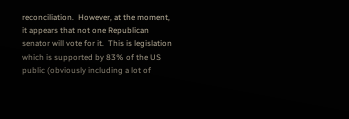reconciliation.  However, at the moment, it appears that not one Republican senator will vote for it.  This is legislation which is supported by 83% of the US public (obviously including a lot of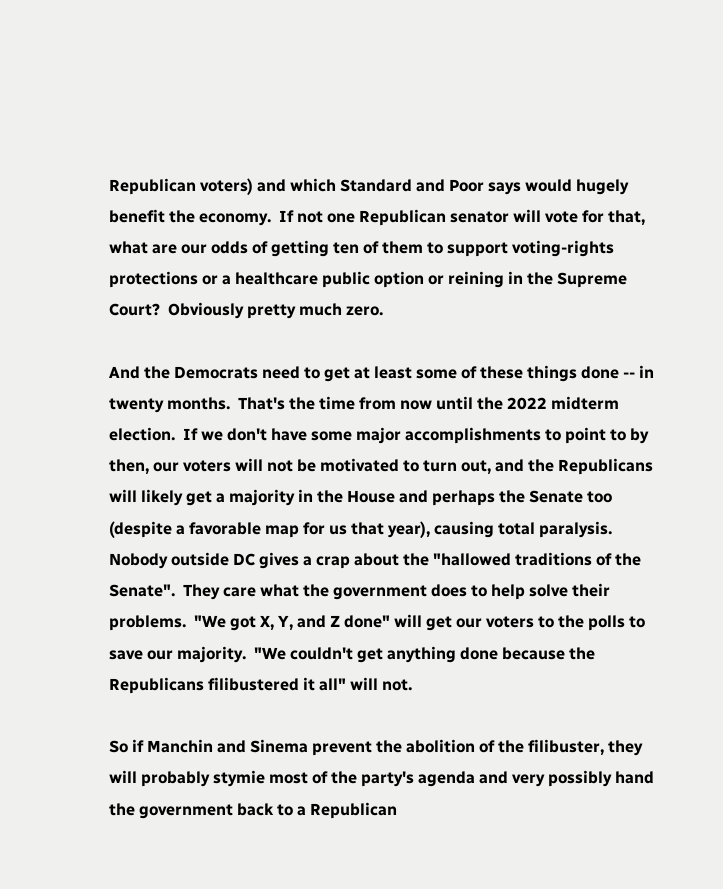Republican voters) and which Standard and Poor says would hugely benefit the economy.  If not one Republican senator will vote for that, what are our odds of getting ten of them to support voting-rights protections or a healthcare public option or reining in the Supreme Court?  Obviously pretty much zero.

And the Democrats need to get at least some of these things done -- in twenty months.  That's the time from now until the 2022 midterm election.  If we don't have some major accomplishments to point to by then, our voters will not be motivated to turn out, and the Republicans will likely get a majority in the House and perhaps the Senate too (despite a favorable map for us that year), causing total paralysis.  Nobody outside DC gives a crap about the "hallowed traditions of the Senate".  They care what the government does to help solve their problems.  "We got X, Y, and Z done" will get our voters to the polls to save our majority.  "We couldn't get anything done because the Republicans filibustered it all" will not.

So if Manchin and Sinema prevent the abolition of the filibuster, they will probably stymie most of the party's agenda and very possibly hand the government back to a Republican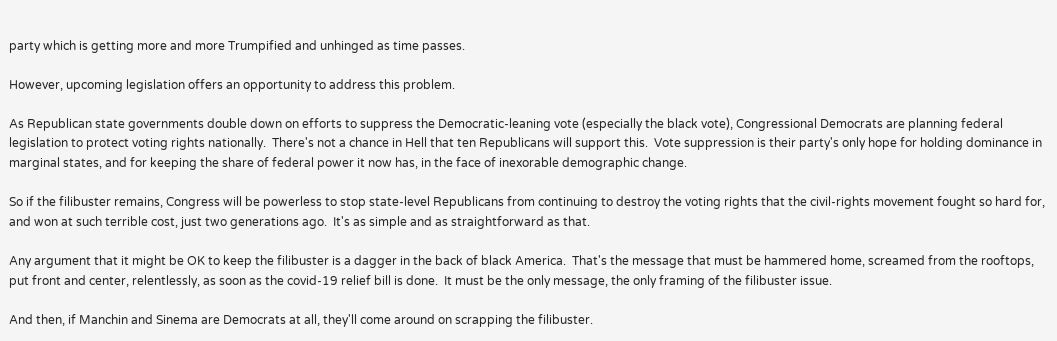party which is getting more and more Trumpified and unhinged as time passes.

However, upcoming legislation offers an opportunity to address this problem.

As Republican state governments double down on efforts to suppress the Democratic-leaning vote (especially the black vote), Congressional Democrats are planning federal legislation to protect voting rights nationally.  There's not a chance in Hell that ten Republicans will support this.  Vote suppression is their party's only hope for holding dominance in marginal states, and for keeping the share of federal power it now has, in the face of inexorable demographic change.

So if the filibuster remains, Congress will be powerless to stop state-level Republicans from continuing to destroy the voting rights that the civil-rights movement fought so hard for, and won at such terrible cost, just two generations ago.  It's as simple and as straightforward as that.

Any argument that it might be OK to keep the filibuster is a dagger in the back of black America.  That's the message that must be hammered home, screamed from the rooftops, put front and center, relentlessly, as soon as the covid-19 relief bill is done.  It must be the only message, the only framing of the filibuster issue.

And then, if Manchin and Sinema are Democrats at all, they'll come around on scrapping the filibuster.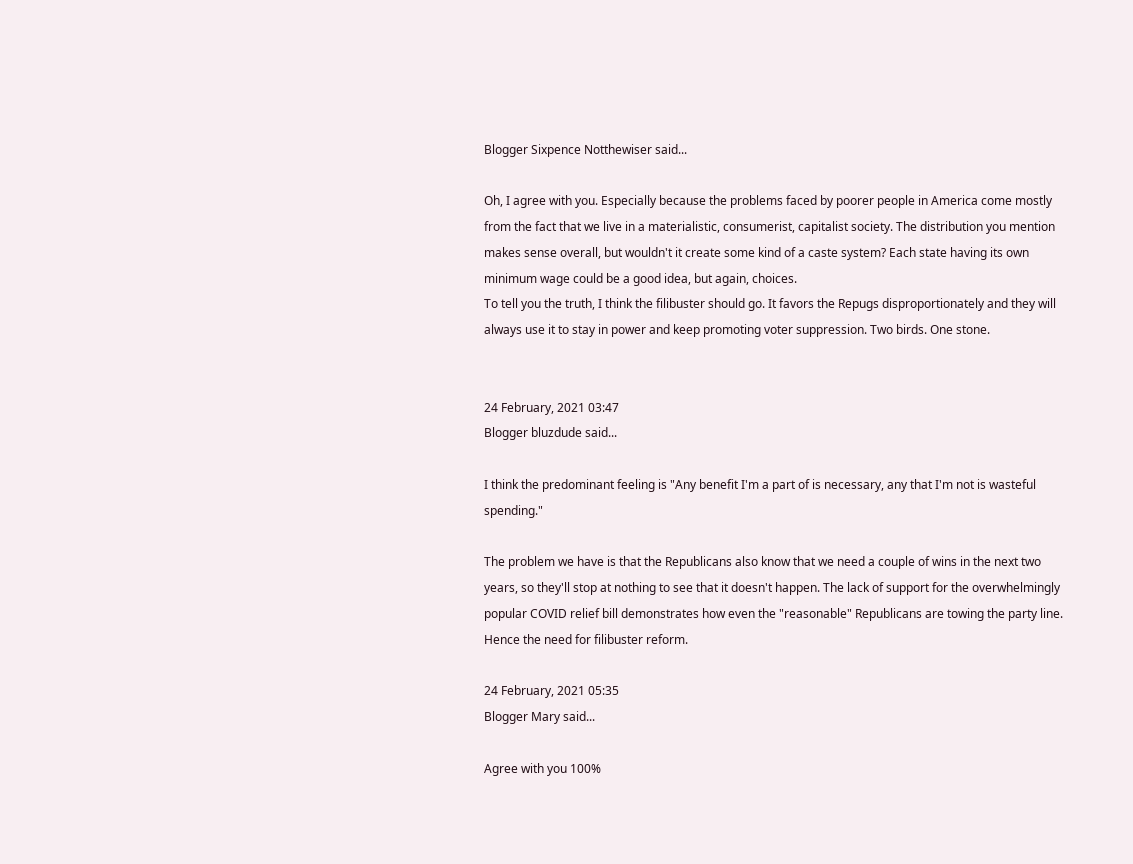Blogger Sixpence Notthewiser said...

Oh, I agree with you. Especially because the problems faced by poorer people in America come mostly from the fact that we live in a materialistic, consumerist, capitalist society. The distribution you mention makes sense overall, but wouldn't it create some kind of a caste system? Each state having its own minimum wage could be a good idea, but again, choices.
To tell you the truth, I think the filibuster should go. It favors the Repugs disproportionately and they will always use it to stay in power and keep promoting voter suppression. Two birds. One stone.


24 February, 2021 03:47
Blogger bluzdude said...

I think the predominant feeling is "Any benefit I'm a part of is necessary, any that I'm not is wasteful spending."

The problem we have is that the Republicans also know that we need a couple of wins in the next two years, so they'll stop at nothing to see that it doesn't happen. The lack of support for the overwhelmingly popular COVID relief bill demonstrates how even the "reasonable" Republicans are towing the party line. Hence the need for filibuster reform.

24 February, 2021 05:35
Blogger Mary said...

Agree with you 100%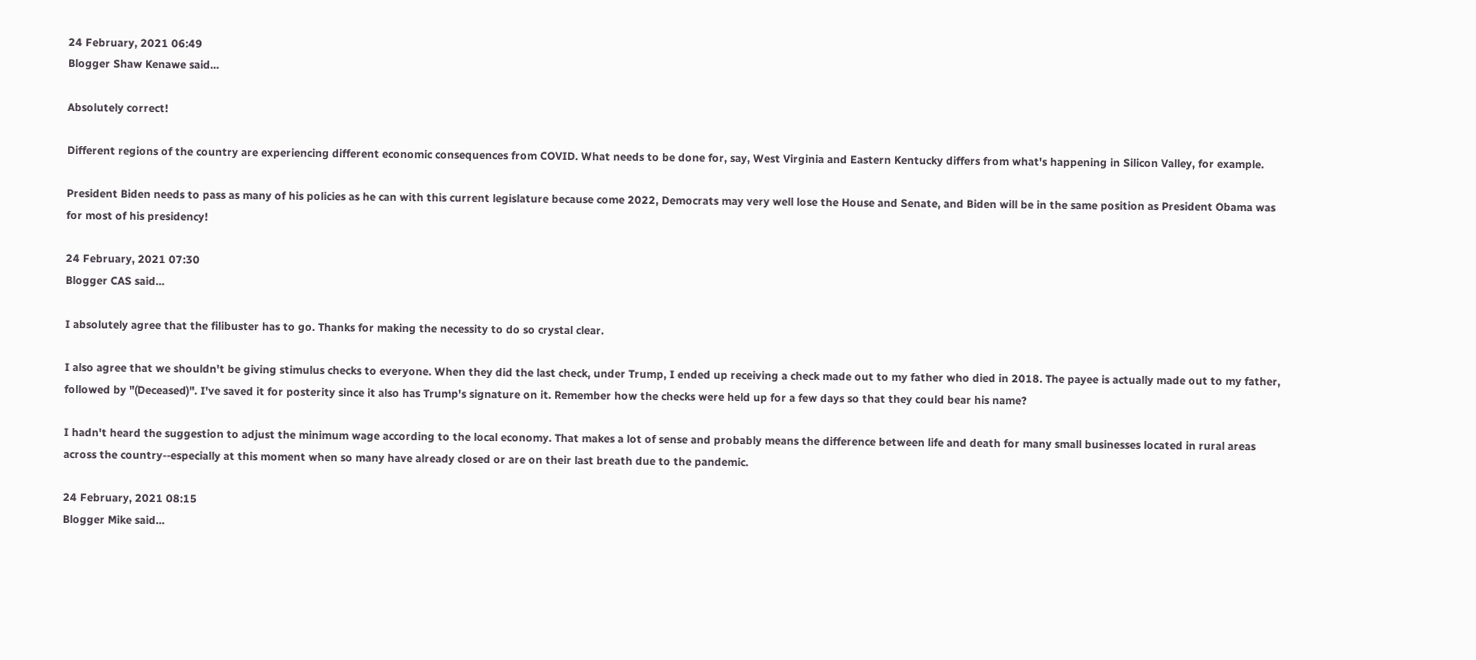24 February, 2021 06:49
Blogger Shaw Kenawe said...

Absolutely correct!

Different regions of the country are experiencing different economic consequences from COVID. What needs to be done for, say, West Virginia and Eastern Kentucky differs from what's happening in Silicon Valley, for example.

President Biden needs to pass as many of his policies as he can with this current legislature because come 2022, Democrats may very well lose the House and Senate, and Biden will be in the same position as President Obama was for most of his presidency!

24 February, 2021 07:30
Blogger CAS said...

I absolutely agree that the filibuster has to go. Thanks for making the necessity to do so crystal clear.

I also agree that we shouldn't be giving stimulus checks to everyone. When they did the last check, under Trump, I ended up receiving a check made out to my father who died in 2018. The payee is actually made out to my father, followed by "(Deceased)". I've saved it for posterity since it also has Trump's signature on it. Remember how the checks were held up for a few days so that they could bear his name?

I hadn't heard the suggestion to adjust the minimum wage according to the local economy. That makes a lot of sense and probably means the difference between life and death for many small businesses located in rural areas across the country--especially at this moment when so many have already closed or are on their last breath due to the pandemic.

24 February, 2021 08:15
Blogger Mike said...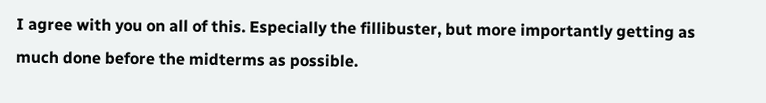I agree with you on all of this. Especially the fillibuster, but more importantly getting as much done before the midterms as possible.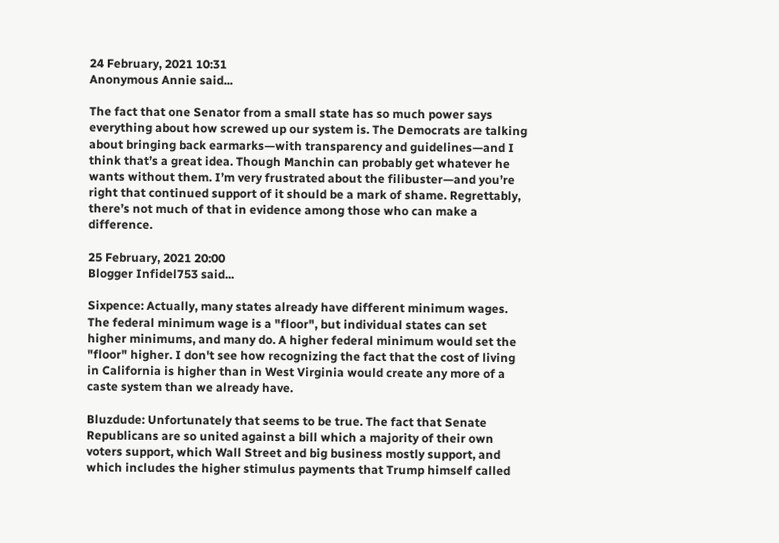24 February, 2021 10:31
Anonymous Annie said...

The fact that one Senator from a small state has so much power says everything about how screwed up our system is. The Democrats are talking about bringing back earmarks—with transparency and guidelines—and I think that’s a great idea. Though Manchin can probably get whatever he wants without them. I’m very frustrated about the filibuster—and you’re right that continued support of it should be a mark of shame. Regrettably, there’s not much of that in evidence among those who can make a difference.

25 February, 2021 20:00
Blogger Infidel753 said...

Sixpence: Actually, many states already have different minimum wages. The federal minimum wage is a "floor", but individual states can set higher minimums, and many do. A higher federal minimum would set the "floor" higher. I don't see how recognizing the fact that the cost of living in California is higher than in West Virginia would create any more of a caste system than we already have.

Bluzdude: Unfortunately that seems to be true. The fact that Senate Republicans are so united against a bill which a majority of their own voters support, which Wall Street and big business mostly support, and which includes the higher stimulus payments that Trump himself called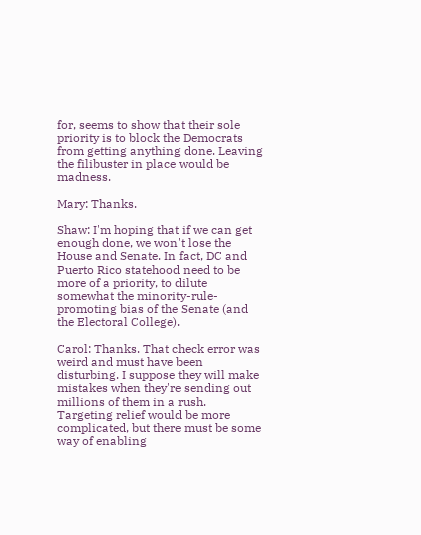for, seems to show that their sole priority is to block the Democrats from getting anything done. Leaving the filibuster in place would be madness.

Mary: Thanks.

Shaw: I'm hoping that if we can get enough done, we won't lose the House and Senate. In fact, DC and Puerto Rico statehood need to be more of a priority, to dilute somewhat the minority-rule-promoting bias of the Senate (and the Electoral College).

Carol: Thanks. That check error was weird and must have been disturbing. I suppose they will make mistakes when they're sending out millions of them in a rush. Targeting relief would be more complicated, but there must be some way of enabling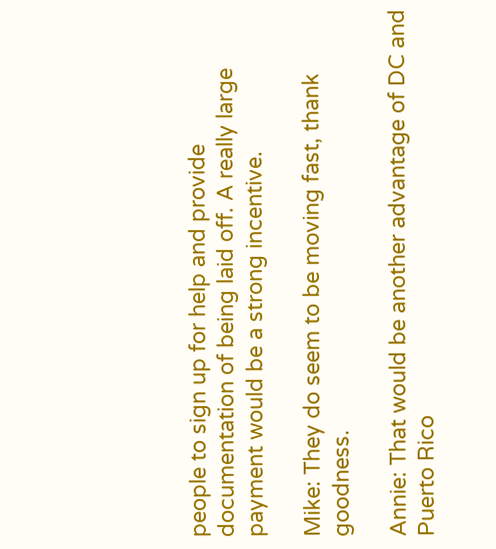people to sign up for help and provide documentation of being laid off. A really large payment would be a strong incentive.

Mike: They do seem to be moving fast, thank goodness.

Annie: That would be another advantage of DC and Puerto Rico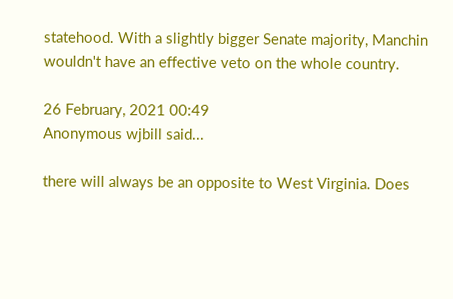statehood. With a slightly bigger Senate majority, Manchin wouldn't have an effective veto on the whole country.

26 February, 2021 00:49
Anonymous wjbill said...

there will always be an opposite to West Virginia. Does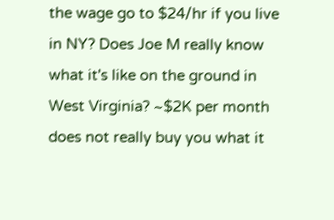the wage go to $24/hr if you live in NY? Does Joe M really know what it's like on the ground in West Virginia? ~$2K per month does not really buy you what it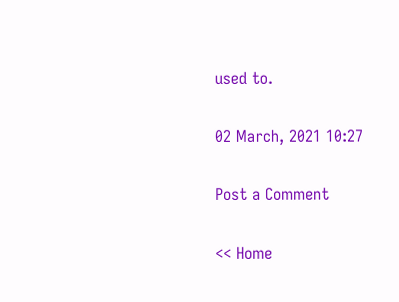used to.

02 March, 2021 10:27

Post a Comment

<< Home